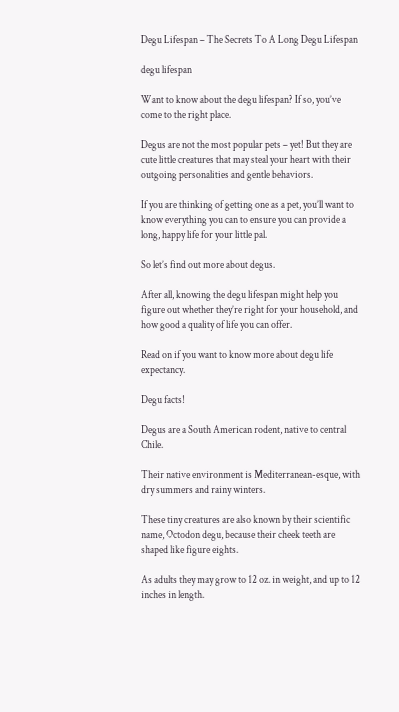Degu Lifespan – The Secrets To A Long Degu Lifespan

degu lifespan

Want to know about the degu lifespan? If so, you’ve come to the right place.

Degus are not the most popular pets – yet! But they are cute little creatures that may steal your heart with their outgoing personalities and gentle behaviors.

If you are thinking of getting one as a pet, you’ll want to know everything you can to ensure you can provide a long, happy life for your little pal.

So let’s find out more about degus.

After all, knowing the degu lifespan might help you figure out whether they’re right for your household, and how good a quality of life you can offer.

Read on if you want to know more about degu life expectancy.

Degu facts!

Degus are a South American rodent, native to central Chile.

Their native environment is Mediterranean-esque, with dry summers and rainy winters.

These tiny creatures are also known by their scientific name, Octodon degu, because their cheek teeth are shaped like figure eights.

As adults they may grow to 12 oz. in weight, and up to 12 inches in length.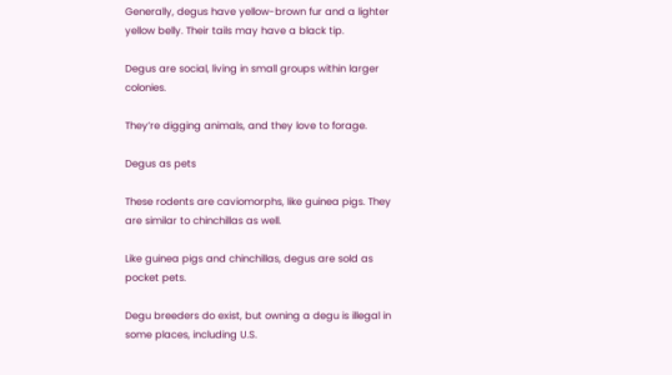Generally, degus have yellow-brown fur and a lighter yellow belly. Their tails may have a black tip.

Degus are social, living in small groups within larger colonies.

They’re digging animals, and they love to forage.

Degus as pets

These rodents are caviomorphs, like guinea pigs. They are similar to chinchillas as well.

Like guinea pigs and chinchillas, degus are sold as pocket pets.

Degu breeders do exist, but owning a degu is illegal in some places, including U.S.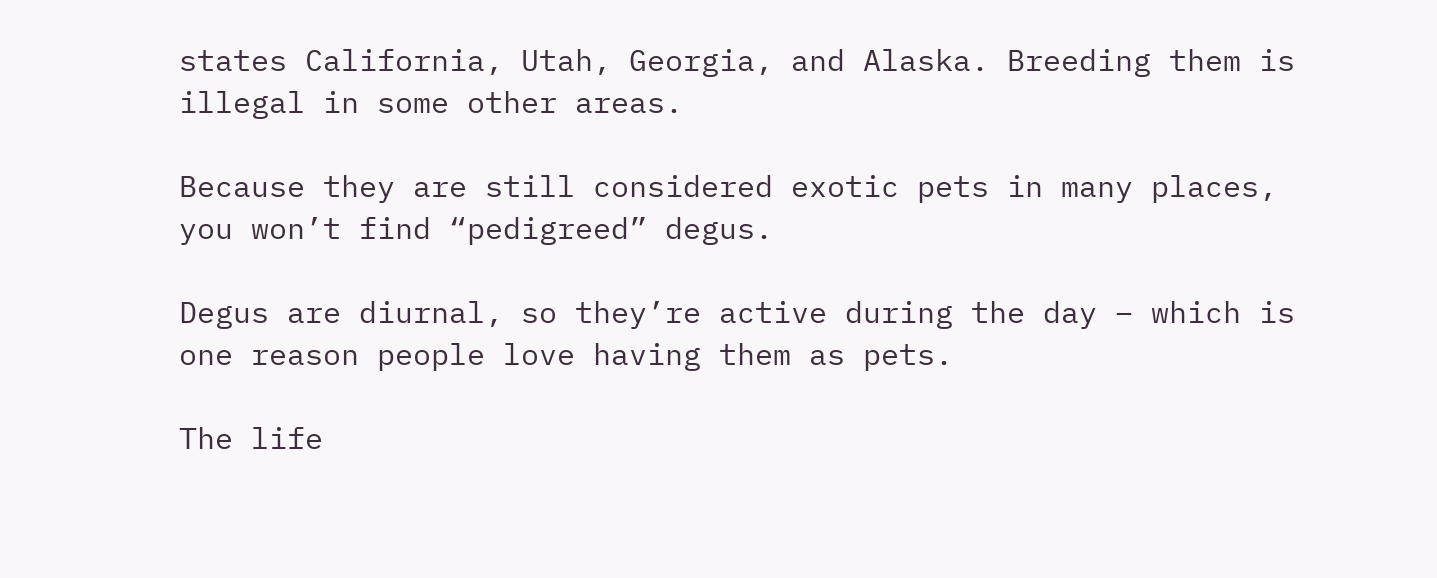states California, Utah, Georgia, and Alaska. Breeding them is illegal in some other areas.

Because they are still considered exotic pets in many places, you won’t find “pedigreed” degus.

Degus are diurnal, so they’re active during the day – which is one reason people love having them as pets.

The life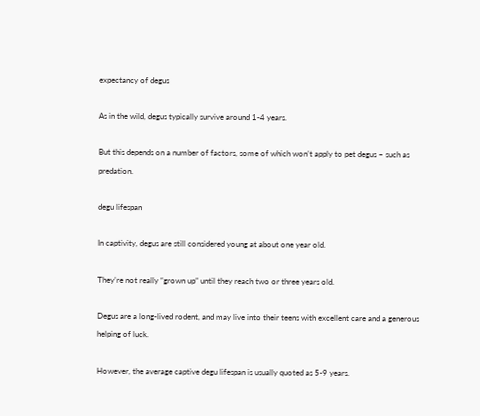expectancy of degus

As in the wild, degus typically survive around 1-4 years.

But this depends on a number of factors, some of which won’t apply to pet degus – such as predation.

degu lifespan

In captivity, degus are still considered young at about one year old.

They’re not really “grown up” until they reach two or three years old.

Degus are a long-lived rodent, and may live into their teens with excellent care and a generous helping of luck.

However, the average captive degu lifespan is usually quoted as 5-9 years.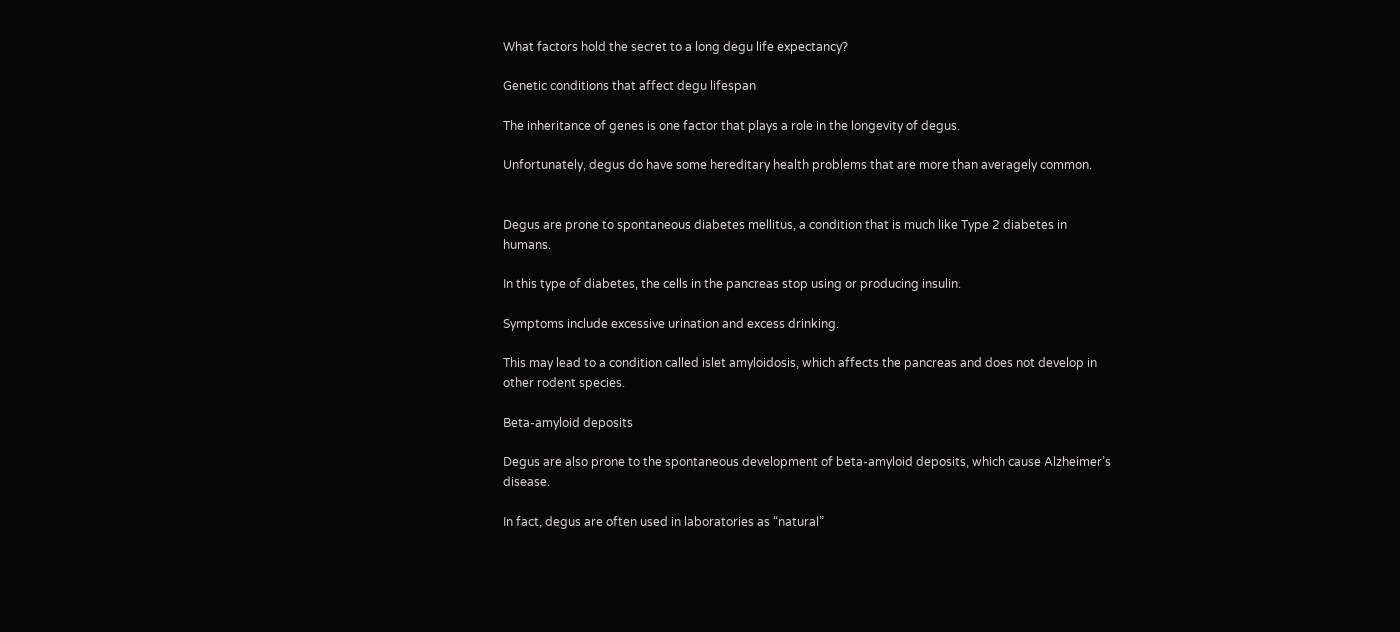What factors hold the secret to a long degu life expectancy?

Genetic conditions that affect degu lifespan

The inheritance of genes is one factor that plays a role in the longevity of degus.

Unfortunately, degus do have some hereditary health problems that are more than averagely common.


Degus are prone to spontaneous diabetes mellitus, a condition that is much like Type 2 diabetes in humans.

In this type of diabetes, the cells in the pancreas stop using or producing insulin.

Symptoms include excessive urination and excess drinking.

This may lead to a condition called islet amyloidosis, which affects the pancreas and does not develop in other rodent species.

Beta-amyloid deposits

Degus are also prone to the spontaneous development of beta-amyloid deposits, which cause Alzheimer’s disease.

In fact, degus are often used in laboratories as “natural”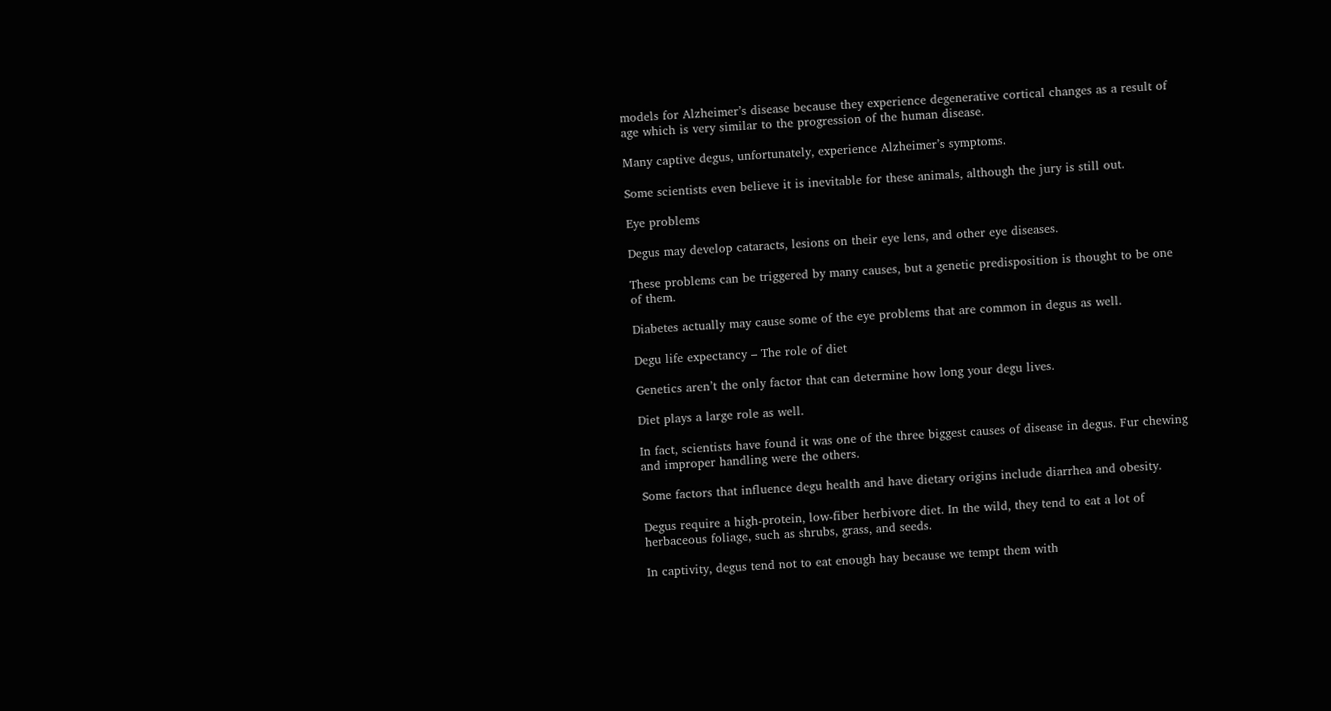models for Alzheimer’s disease because they experience degenerative cortical changes as a result of age which is very similar to the progression of the human disease.

Many captive degus, unfortunately, experience Alzheimer’s symptoms.

Some scientists even believe it is inevitable for these animals, although the jury is still out.

Eye problems

Degus may develop cataracts, lesions on their eye lens, and other eye diseases.

These problems can be triggered by many causes, but a genetic predisposition is thought to be one of them.

Diabetes actually may cause some of the eye problems that are common in degus as well.

Degu life expectancy – The role of diet

Genetics aren’t the only factor that can determine how long your degu lives.

Diet plays a large role as well.

In fact, scientists have found it was one of the three biggest causes of disease in degus. Fur chewing and improper handling were the others.

Some factors that influence degu health and have dietary origins include diarrhea and obesity.

Degus require a high-protein, low-fiber herbivore diet. In the wild, they tend to eat a lot of herbaceous foliage, such as shrubs, grass, and seeds.

In captivity, degus tend not to eat enough hay because we tempt them with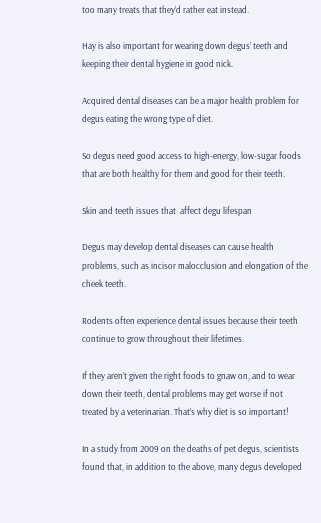too many treats that they’d rather eat instead.

Hay is also important for wearing down degus’ teeth and keeping their dental hygiene in good nick.

Acquired dental diseases can be a major health problem for degus eating the wrong type of diet.

So degus need good access to high-energy, low-sugar foods that are both healthy for them and good for their teeth.

Skin and teeth issues that  affect degu lifespan

Degus may develop dental diseases can cause health problems, such as incisor malocclusion and elongation of the cheek teeth.

Rodents often experience dental issues because their teeth continue to grow throughout their lifetimes.

If they aren’t given the right foods to gnaw on, and to wear down their teeth, dental problems may get worse if not treated by a veterinarian. That’s why diet is so important!

In a study from 2009 on the deaths of pet degus, scientists found that, in addition to the above, many degus developed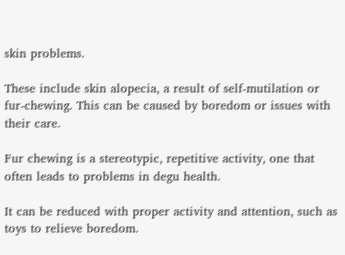skin problems.

These include skin alopecia, a result of self-mutilation or fur-chewing. This can be caused by boredom or issues with their care.

Fur chewing is a stereotypic, repetitive activity, one that often leads to problems in degu health.

It can be reduced with proper activity and attention, such as toys to relieve boredom.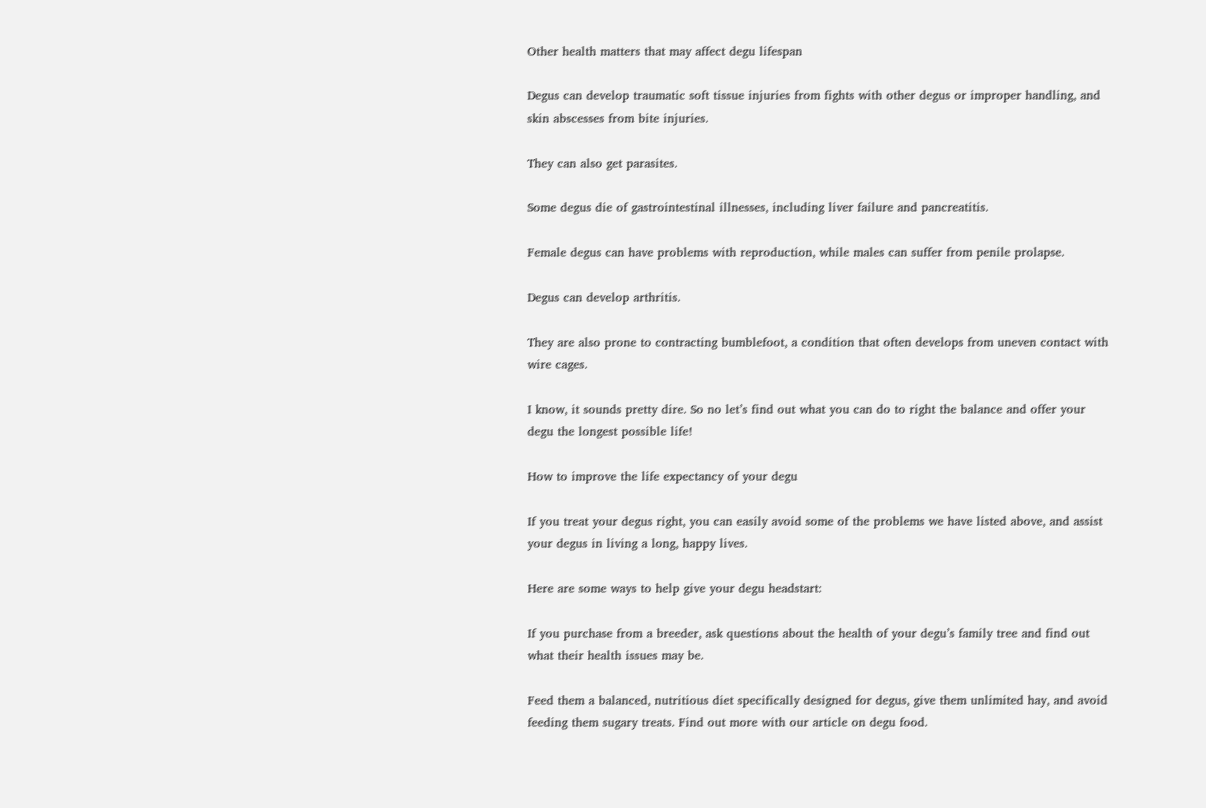Other health matters that may affect degu lifespan

Degus can develop traumatic soft tissue injuries from fights with other degus or improper handling, and skin abscesses from bite injuries.

They can also get parasites.

Some degus die of gastrointestinal illnesses, including liver failure and pancreatitis.

Female degus can have problems with reproduction, while males can suffer from penile prolapse.

Degus can develop arthritis.

They are also prone to contracting bumblefoot, a condition that often develops from uneven contact with wire cages.

I know, it sounds pretty dire. So no let’s find out what you can do to right the balance and offer your degu the longest possible life!

How to improve the life expectancy of your degu

If you treat your degus right, you can easily avoid some of the problems we have listed above, and assist your degus in living a long, happy lives.

Here are some ways to help give your degu headstart:

If you purchase from a breeder, ask questions about the health of your degu’s family tree and find out what their health issues may be.

Feed them a balanced, nutritious diet specifically designed for degus, give them unlimited hay, and avoid feeding them sugary treats. Find out more with our article on degu food.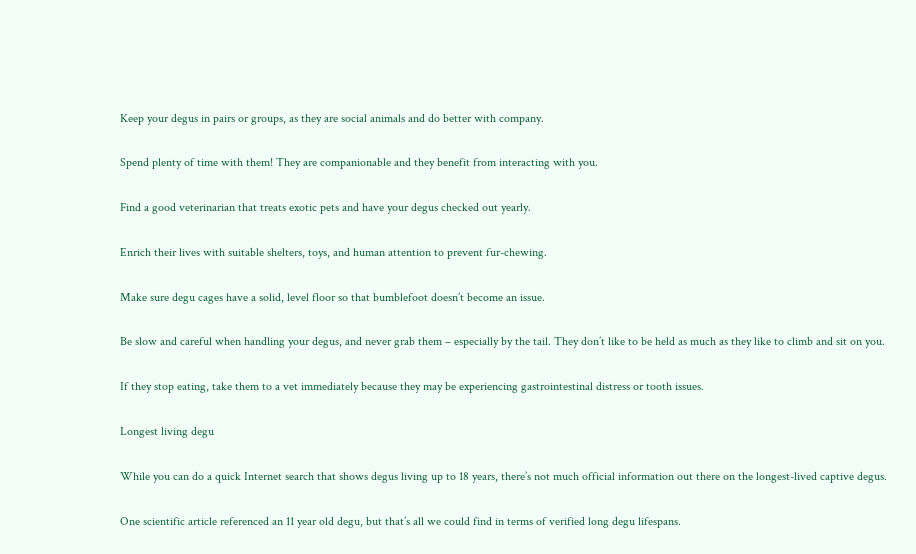Keep your degus in pairs or groups, as they are social animals and do better with company.

Spend plenty of time with them! They are companionable and they benefit from interacting with you.

Find a good veterinarian that treats exotic pets and have your degus checked out yearly.

Enrich their lives with suitable shelters, toys, and human attention to prevent fur-chewing.

Make sure degu cages have a solid, level floor so that bumblefoot doesn’t become an issue.

Be slow and careful when handling your degus, and never grab them – especially by the tail. They don’t like to be held as much as they like to climb and sit on you.

If they stop eating, take them to a vet immediately because they may be experiencing gastrointestinal distress or tooth issues.

Longest living degu

While you can do a quick Internet search that shows degus living up to 18 years, there’s not much official information out there on the longest-lived captive degus.

One scientific article referenced an 11 year old degu, but that’s all we could find in terms of verified long degu lifespans.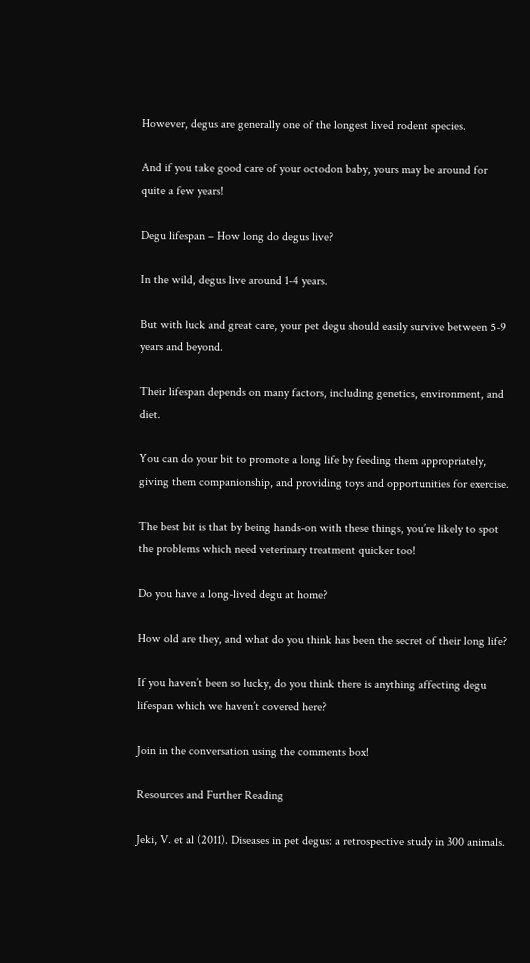However, degus are generally one of the longest lived rodent species.

And if you take good care of your octodon baby, yours may be around for quite a few years!

Degu lifespan – How long do degus live?

In the wild, degus live around 1-4 years.

But with luck and great care, your pet degu should easily survive between 5-9 years and beyond.

Their lifespan depends on many factors, including genetics, environment, and diet.

You can do your bit to promote a long life by feeding them appropriately, giving them companionship, and providing toys and opportunities for exercise.

The best bit is that by being hands-on with these things, you’re likely to spot the problems which need veterinary treatment quicker too!

Do you have a long-lived degu at home?

How old are they, and what do you think has been the secret of their long life?

If you haven’t been so lucky, do you think there is anything affecting degu lifespan which we haven’t covered here?

Join in the conversation using the comments box!

Resources and Further Reading

Jeki, V. et al (2011). Diseases in pet degus: a retrospective study in 300 animals.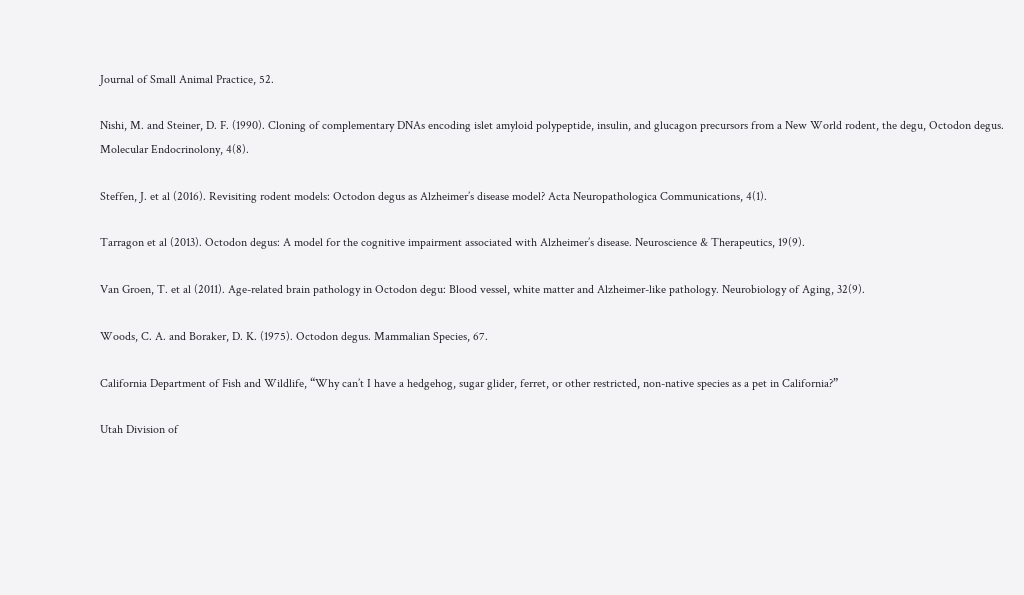Journal of Small Animal Practice, 52.

Nishi, M. and Steiner, D. F. (1990). Cloning of complementary DNAs encoding islet amyloid polypeptide, insulin, and glucagon precursors from a New World rodent, the degu, Octodon degus. Molecular Endocrinolony, 4(8).

Steffen, J. et al (2016). Revisiting rodent models: Octodon degus as Alzheimer’s disease model? Acta Neuropathologica Communications, 4(1).

Tarragon et al (2013). Octodon degus: A model for the cognitive impairment associated with Alzheimer’s disease. Neuroscience & Therapeutics, 19(9).

Van Groen, T. et al (2011). Age-related brain pathology in Octodon degu: Blood vessel, white matter and Alzheimer-like pathology. Neurobiology of Aging, 32(9).

Woods, C. A. and Boraker, D. K. (1975). Octodon degus. Mammalian Species, 67.

California Department of Fish and Wildlife, “Why can’t I have a hedgehog, sugar glider, ferret, or other restricted, non-native species as a pet in California?”

Utah Division of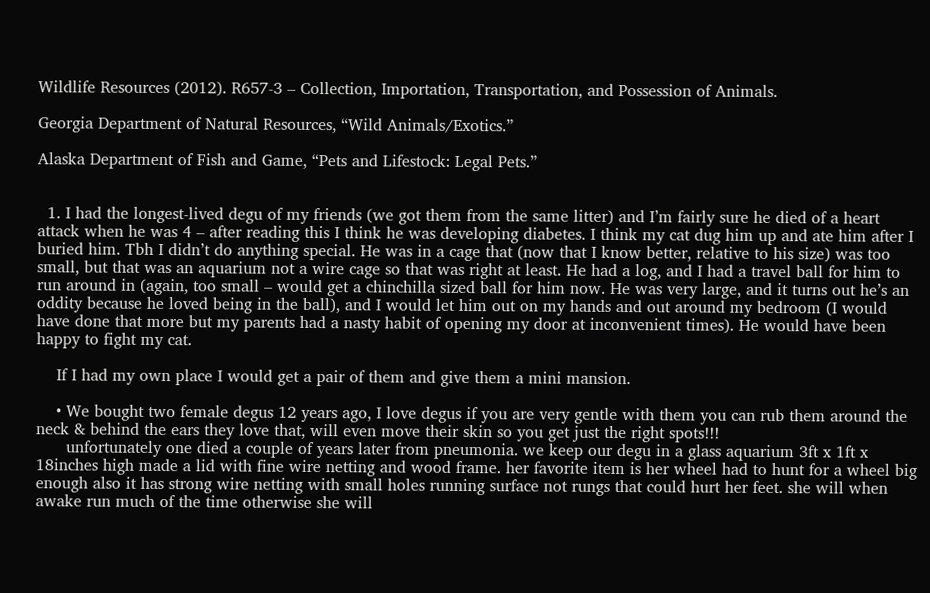Wildlife Resources (2012). R657-3 – Collection, Importation, Transportation, and Possession of Animals.

Georgia Department of Natural Resources, “Wild Animals/Exotics.”

Alaska Department of Fish and Game, “Pets and Lifestock: Legal Pets.”


  1. I had the longest-lived degu of my friends (we got them from the same litter) and I’m fairly sure he died of a heart attack when he was 4 – after reading this I think he was developing diabetes. I think my cat dug him up and ate him after I buried him. Tbh I didn’t do anything special. He was in a cage that (now that I know better, relative to his size) was too small, but that was an aquarium not a wire cage so that was right at least. He had a log, and I had a travel ball for him to run around in (again, too small – would get a chinchilla sized ball for him now. He was very large, and it turns out he’s an oddity because he loved being in the ball), and I would let him out on my hands and out around my bedroom (I would have done that more but my parents had a nasty habit of opening my door at inconvenient times). He would have been happy to fight my cat.

    If I had my own place I would get a pair of them and give them a mini mansion.

    • We bought two female degus 12 years ago, I love degus if you are very gentle with them you can rub them around the neck & behind the ears they love that, will even move their skin so you get just the right spots!!!
      unfortunately one died a couple of years later from pneumonia. we keep our degu in a glass aquarium 3ft x 1ft x 18inches high made a lid with fine wire netting and wood frame. her favorite item is her wheel had to hunt for a wheel big enough also it has strong wire netting with small holes running surface not rungs that could hurt her feet. she will when awake run much of the time otherwise she will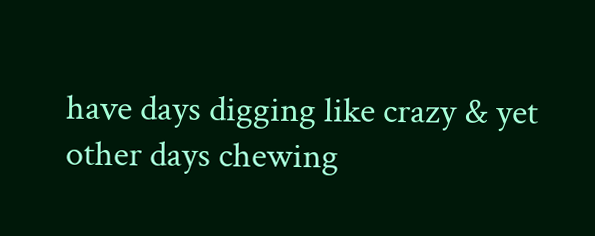have days digging like crazy & yet other days chewing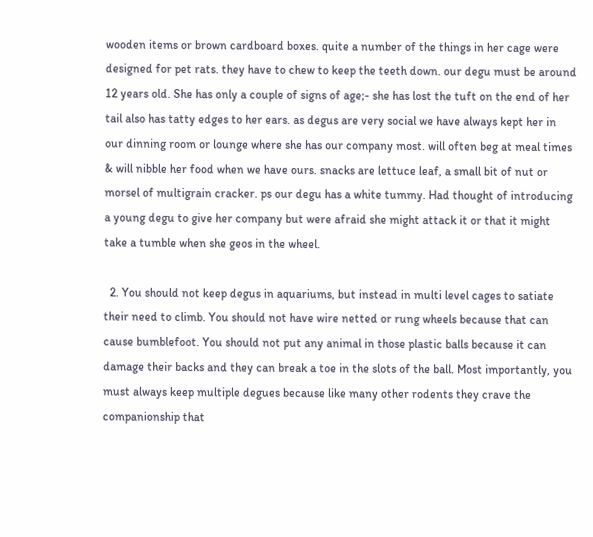wooden items or brown cardboard boxes. quite a number of the things in her cage were designed for pet rats. they have to chew to keep the teeth down. our degu must be around 12 years old. She has only a couple of signs of age;- she has lost the tuft on the end of her tail also has tatty edges to her ears. as degus are very social we have always kept her in our dinning room or lounge where she has our company most. will often beg at meal times & will nibble her food when we have ours. snacks are lettuce leaf, a small bit of nut or morsel of multigrain cracker. ps our degu has a white tummy. Had thought of introducing a young degu to give her company but were afraid she might attack it or that it might take a tumble when she geos in the wheel.

  2. You should not keep degus in aquariums, but instead in multi level cages to satiate their need to climb. You should not have wire netted or rung wheels because that can cause bumblefoot. You should not put any animal in those plastic balls because it can damage their backs and they can break a toe in the slots of the ball. Most importantly, you must always keep multiple degues because like many other rodents they crave the companionship that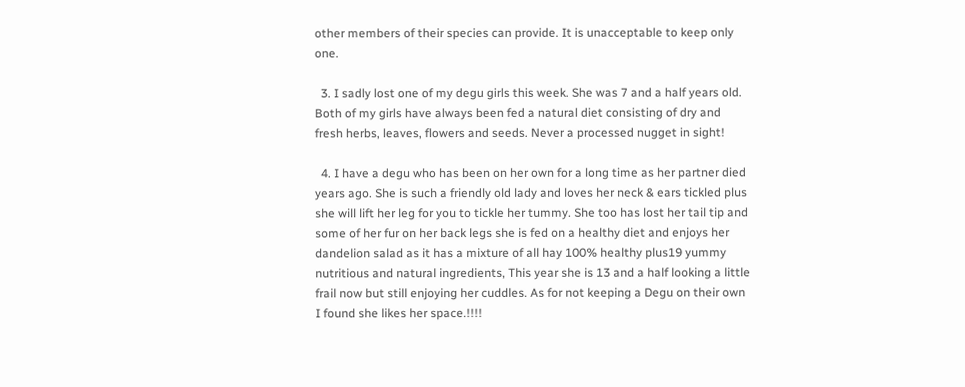other members of their species can provide. It is unacceptable to keep only one.

  3. I sadly lost one of my degu girls this week. She was 7 and a half years old. Both of my girls have always been fed a natural diet consisting of dry and fresh herbs, leaves, flowers and seeds. Never a processed nugget in sight!

  4. I have a degu who has been on her own for a long time as her partner died years ago. She is such a friendly old lady and loves her neck & ears tickled plus she will lift her leg for you to tickle her tummy. She too has lost her tail tip and some of her fur on her back legs she is fed on a healthy diet and enjoys her dandelion salad as it has a mixture of all hay 100% healthy plus19 yummy nutritious and natural ingredients, This year she is 13 and a half looking a little frail now but still enjoying her cuddles. As for not keeping a Degu on their own I found she likes her space.!!!!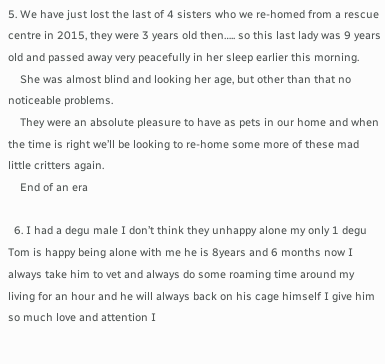5. We have just lost the last of 4 sisters who we re-homed from a rescue centre in 2015, they were 3 years old then….. so this last lady was 9 years old and passed away very peacefully in her sleep earlier this morning.
    She was almost blind and looking her age, but other than that no noticeable problems.
    They were an absolute pleasure to have as pets in our home and when the time is right we’ll be looking to re-home some more of these mad little critters again.
    End of an era

  6. I had a degu male I don’t think they unhappy alone my only 1 degu Tom is happy being alone with me he is 8years and 6 months now I always take him to vet and always do some roaming time around my living for an hour and he will always back on his cage himself I give him so much love and attention I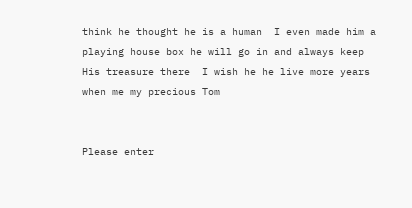think he thought he is a human  I even made him a playing house box he will go in and always keep His treasure there  I wish he he live more years when me my precious Tom


Please enter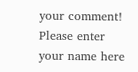your comment!
Please enter your name here